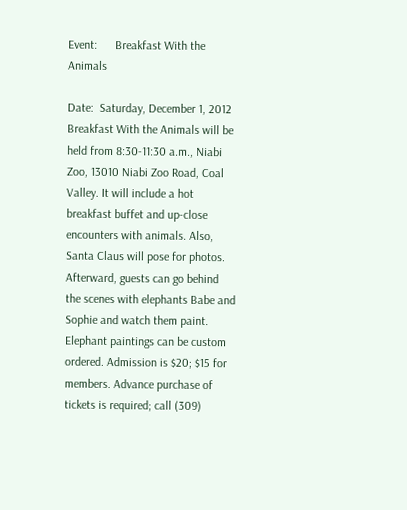Event:      Breakfast With the Animals

Date:  Saturday, December 1, 2012
Breakfast With the Animals will be held from 8:30-11:30 a.m., Niabi Zoo, 13010 Niabi Zoo Road, Coal Valley. It will include a hot breakfast buffet and up-close encounters with animals. Also, Santa Claus will pose for photos. Afterward, guests can go behind the scenes with elephants Babe and Sophie and watch them paint. Elephant paintings can be custom ordered. Admission is $20; $15 for members. Advance purchase of tickets is required; call (309)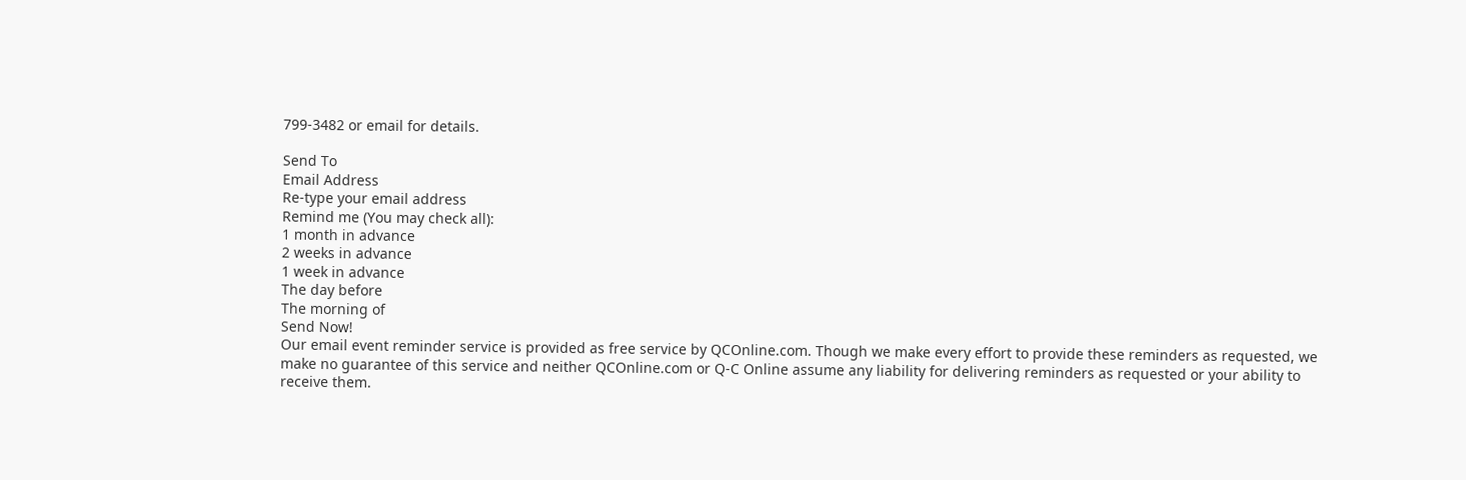799-3482 or email for details.

Send To
Email Address
Re-type your email address
Remind me (You may check all):
1 month in advance
2 weeks in advance
1 week in advance
The day before
The morning of
Send Now!
Our email event reminder service is provided as free service by QCOnline.com. Though we make every effort to provide these reminders as requested, we make no guarantee of this service and neither QCOnline.com or Q-C Online assume any liability for delivering reminders as requested or your ability to receive them.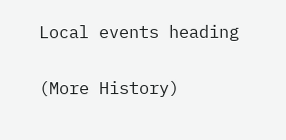Local events heading


(More History)